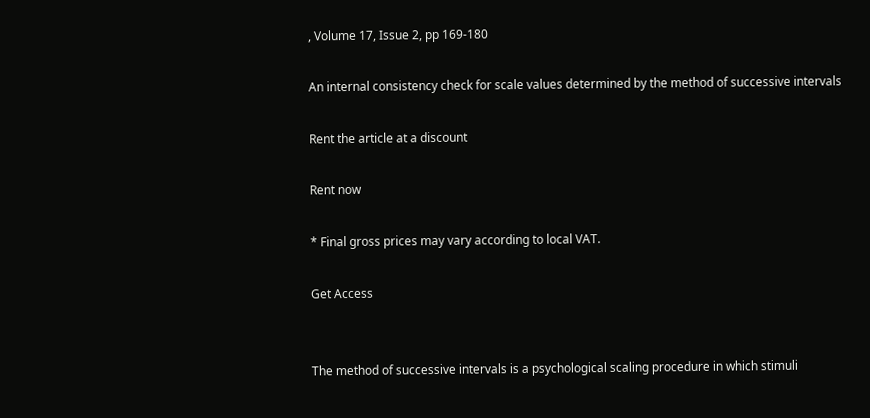, Volume 17, Issue 2, pp 169-180

An internal consistency check for scale values determined by the method of successive intervals

Rent the article at a discount

Rent now

* Final gross prices may vary according to local VAT.

Get Access


The method of successive intervals is a psychological scaling procedure in which stimuli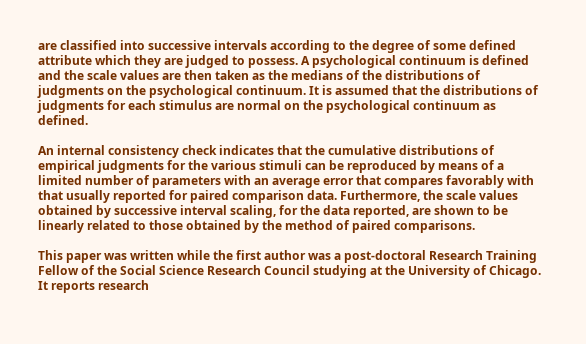are classified into successive intervals according to the degree of some defined attribute which they are judged to possess. A psychological continuum is defined and the scale values are then taken as the medians of the distributions of judgments on the psychological continuum. It is assumed that the distributions of judgments for each stimulus are normal on the psychological continuum as defined.

An internal consistency check indicates that the cumulative distributions of empirical judgments for the various stimuli can be reproduced by means of a limited number of parameters with an average error that compares favorably with that usually reported for paired comparison data. Furthermore, the scale values obtained by successive interval scaling, for the data reported, are shown to be linearly related to those obtained by the method of paired comparisons.

This paper was written while the first author was a post-doctoral Research Training Fellow of the Social Science Research Council studying at the University of Chicago. It reports research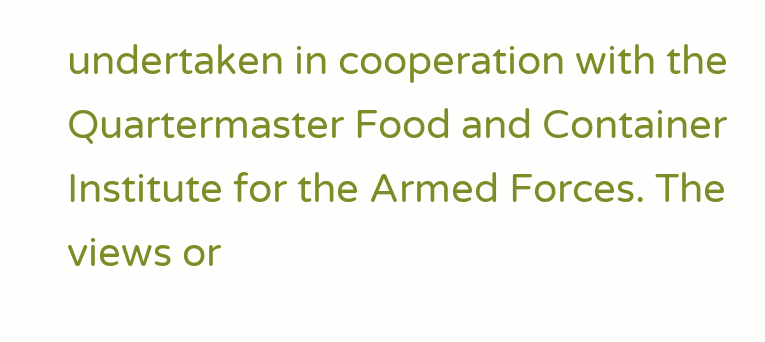undertaken in cooperation with the Quartermaster Food and Container Institute for the Armed Forces. The views or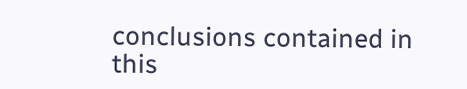conclusions contained in this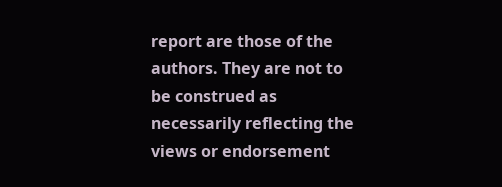report are those of the authors. They are not to be construed as necessarily reflecting the views or endorsement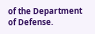of the Department of Defense.